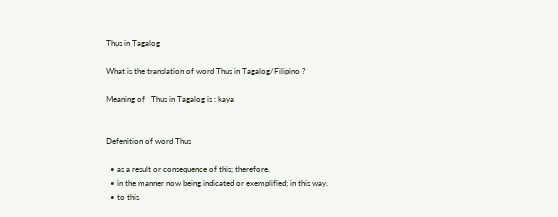Thus in Tagalog

What is the translation of word Thus in Tagalog/Filipino ?

Meaning of   Thus in Tagalog is : kaya


Defenition of word Thus

  • as a result or consequence of this; therefore.
  • in the manner now being indicated or exemplified; in this way.
  • to this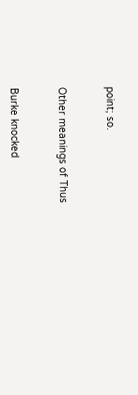point; so.


Other meanings of Thus


Burke knocked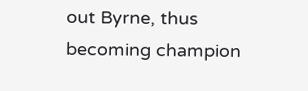out Byrne, thus becoming champion